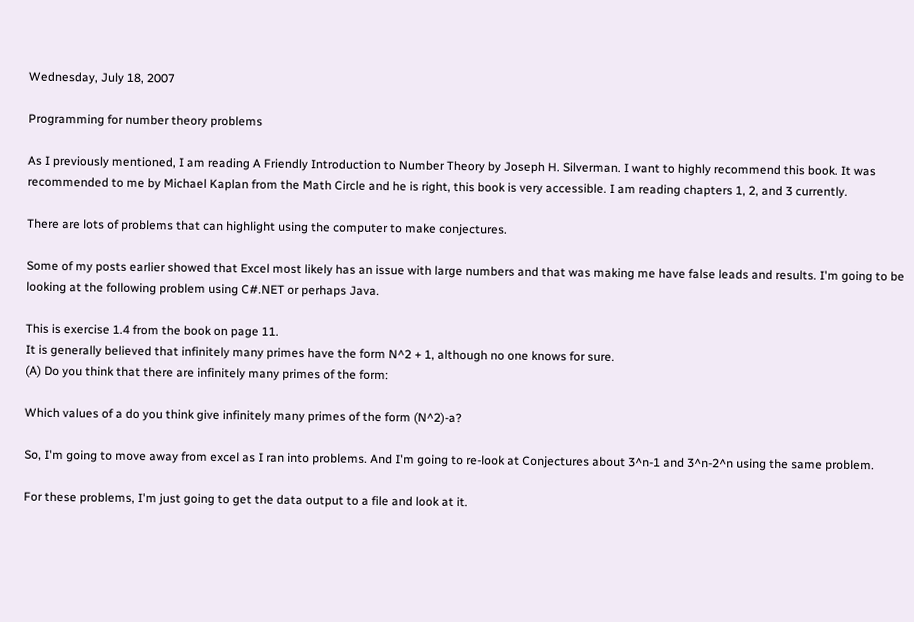Wednesday, July 18, 2007

Programming for number theory problems

As I previously mentioned, I am reading A Friendly Introduction to Number Theory by Joseph H. Silverman. I want to highly recommend this book. It was recommended to me by Michael Kaplan from the Math Circle and he is right, this book is very accessible. I am reading chapters 1, 2, and 3 currently.

There are lots of problems that can highlight using the computer to make conjectures.

Some of my posts earlier showed that Excel most likely has an issue with large numbers and that was making me have false leads and results. I'm going to be looking at the following problem using C#.NET or perhaps Java.

This is exercise 1.4 from the book on page 11.
It is generally believed that infinitely many primes have the form N^2 + 1, although no one knows for sure.
(A) Do you think that there are infinitely many primes of the form:

Which values of a do you think give infinitely many primes of the form (N^2)-a?

So, I'm going to move away from excel as I ran into problems. And I'm going to re-look at Conjectures about 3^n-1 and 3^n-2^n using the same problem.

For these problems, I'm just going to get the data output to a file and look at it.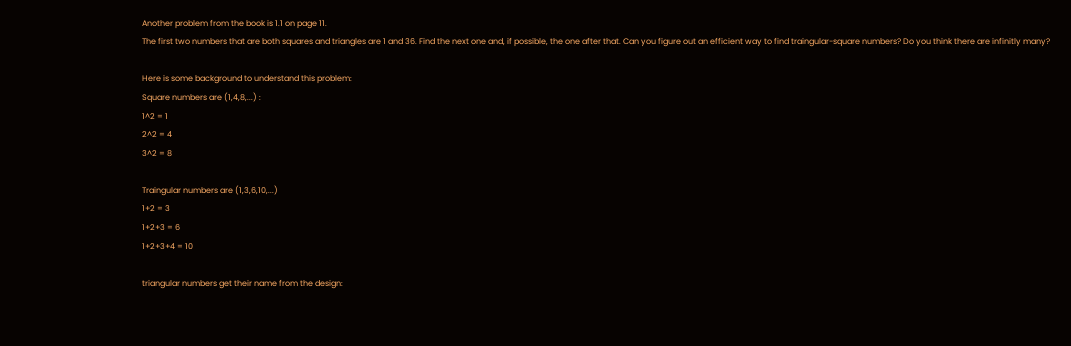Another problem from the book is 1.1 on page 11.
The first two numbers that are both squares and triangles are 1 and 36. Find the next one and, if possible, the one after that. Can you figure out an efficient way to find traingular-square numbers? Do you think there are infinitly many?

Here is some background to understand this problem:
Square numbers are (1,4,8,...) :
1^2 = 1
2^2 = 4
3^2 = 8

Traingular numbers are (1,3,6,10,...)
1+2 = 3
1+2+3 = 6
1+2+3+4 = 10

triangular numbers get their name from the design: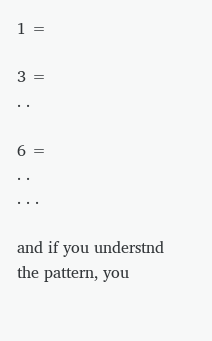1 =

3 =
. .

6 =
. .
. . .

and if you understnd the pattern, you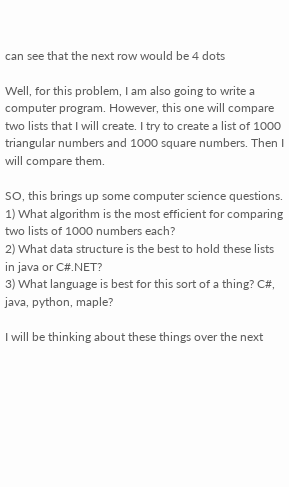can see that the next row would be 4 dots

Well, for this problem, I am also going to write a computer program. However, this one will compare two lists that I will create. I try to create a list of 1000 triangular numbers and 1000 square numbers. Then I will compare them.

SO, this brings up some computer science questions.
1) What algorithm is the most efficient for comparing two lists of 1000 numbers each?
2) What data structure is the best to hold these lists in java or C#.NET?
3) What language is best for this sort of a thing? C#, java, python, maple?

I will be thinking about these things over the next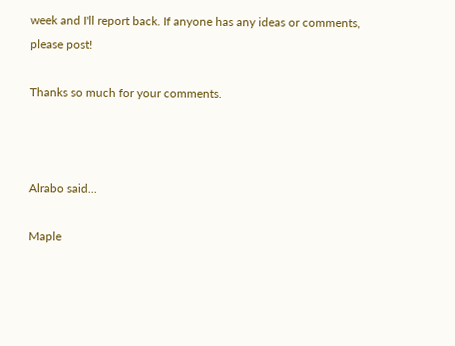week and I'll report back. If anyone has any ideas or comments, please post!

Thanks so much for your comments.



Alrabo said...

Maple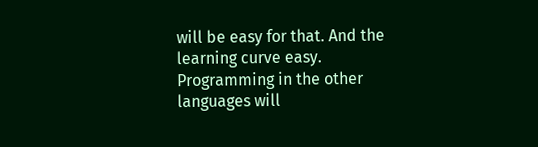will be easy for that. And the learning curve easy. Programming in the other languages will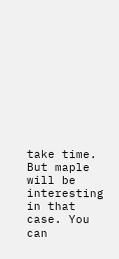take time. But maple will be interesting in that case. You can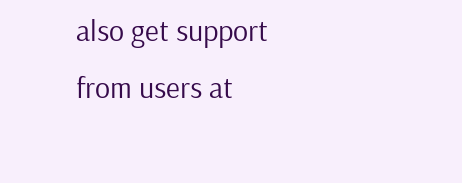also get support from users at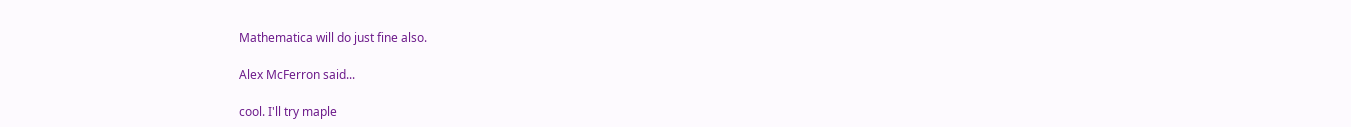Mathematica will do just fine also.

Alex McFerron said...

cool. I'll try maple